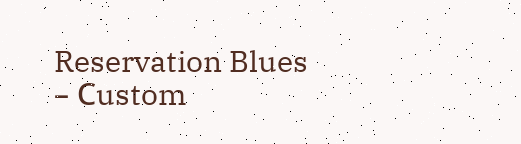Reservation Blues – Сustom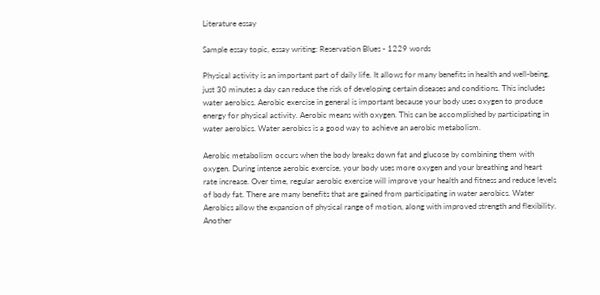Literature essay

Sample essay topic, essay writing: Reservation Blues - 1229 words

Physical activity is an important part of daily life. It allows for many benefits in health and well-being, just 30 minutes a day can reduce the risk of developing certain diseases and conditions. This includes water aerobics. Aerobic exercise in general is important because your body uses oxygen to produce energy for physical activity. Aerobic means with oxygen. This can be accomplished by participating in water aerobics. Water aerobics is a good way to achieve an aerobic metabolism.

Aerobic metabolism occurs when the body breaks down fat and glucose by combining them with oxygen. During intense aerobic exercise, your body uses more oxygen and your breathing and heart rate increase. Over time, regular aerobic exercise will improve your health and fitness and reduce levels of body fat. There are many benefits that are gained from participating in water aerobics. Water Aerobics allow the expansion of physical range of motion, along with improved strength and flexibility. Another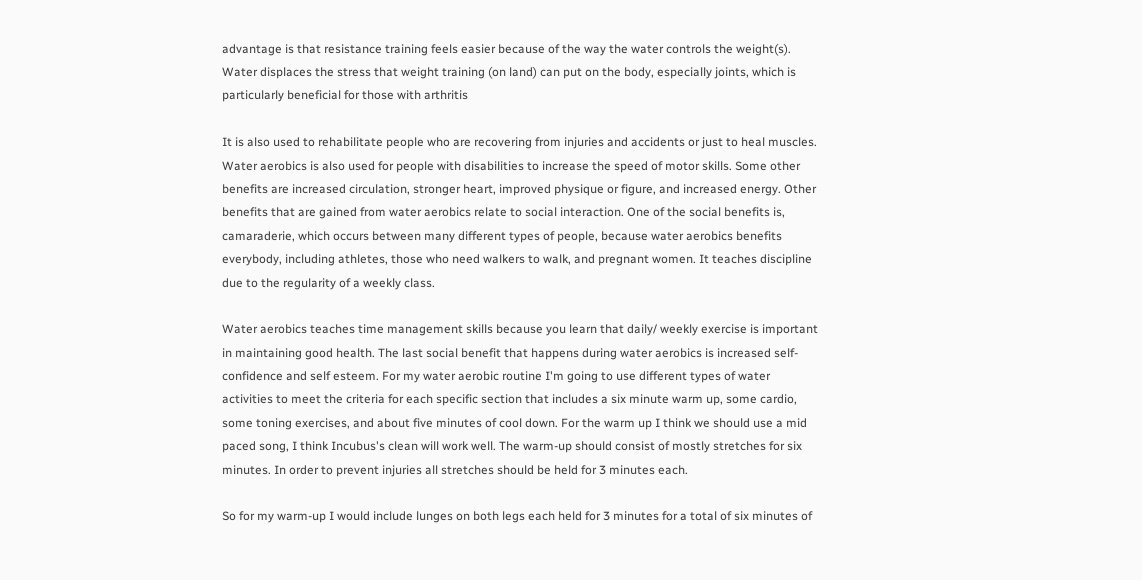advantage is that resistance training feels easier because of the way the water controls the weight(s). Water displaces the stress that weight training (on land) can put on the body, especially joints, which is particularly beneficial for those with arthritis

It is also used to rehabilitate people who are recovering from injuries and accidents or just to heal muscles. Water aerobics is also used for people with disabilities to increase the speed of motor skills. Some other benefits are increased circulation, stronger heart, improved physique or figure, and increased energy. Other benefits that are gained from water aerobics relate to social interaction. One of the social benefits is, camaraderie, which occurs between many different types of people, because water aerobics benefits everybody, including athletes, those who need walkers to walk, and pregnant women. It teaches discipline due to the regularity of a weekly class.

Water aerobics teaches time management skills because you learn that daily/ weekly exercise is important in maintaining good health. The last social benefit that happens during water aerobics is increased self-confidence and self esteem. For my water aerobic routine I'm going to use different types of water activities to meet the criteria for each specific section that includes a six minute warm up, some cardio, some toning exercises, and about five minutes of cool down. For the warm up I think we should use a mid paced song, I think Incubus's clean will work well. The warm-up should consist of mostly stretches for six minutes. In order to prevent injuries all stretches should be held for 3 minutes each.

So for my warm-up I would include lunges on both legs each held for 3 minutes for a total of six minutes of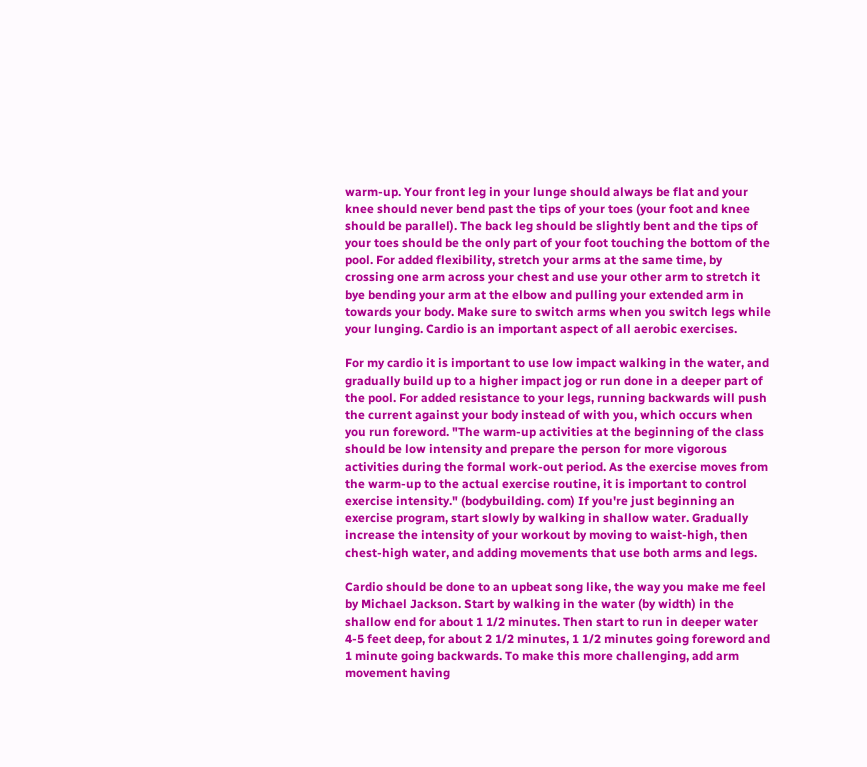warm-up. Your front leg in your lunge should always be flat and your knee should never bend past the tips of your toes (your foot and knee should be parallel). The back leg should be slightly bent and the tips of your toes should be the only part of your foot touching the bottom of the pool. For added flexibility, stretch your arms at the same time, by crossing one arm across your chest and use your other arm to stretch it bye bending your arm at the elbow and pulling your extended arm in towards your body. Make sure to switch arms when you switch legs while your lunging. Cardio is an important aspect of all aerobic exercises.

For my cardio it is important to use low impact walking in the water, and gradually build up to a higher impact jog or run done in a deeper part of the pool. For added resistance to your legs, running backwards will push the current against your body instead of with you, which occurs when you run foreword. "The warm-up activities at the beginning of the class should be low intensity and prepare the person for more vigorous activities during the formal work-out period. As the exercise moves from the warm-up to the actual exercise routine, it is important to control exercise intensity." (bodybuilding. com) If you're just beginning an exercise program, start slowly by walking in shallow water. Gradually increase the intensity of your workout by moving to waist-high, then chest-high water, and adding movements that use both arms and legs.

Cardio should be done to an upbeat song like, the way you make me feel by Michael Jackson. Start by walking in the water (by width) in the shallow end for about 1 1/2 minutes. Then start to run in deeper water 4-5 feet deep, for about 2 1/2 minutes, 1 1/2 minutes going foreword and 1 minute going backwards. To make this more challenging, add arm movement having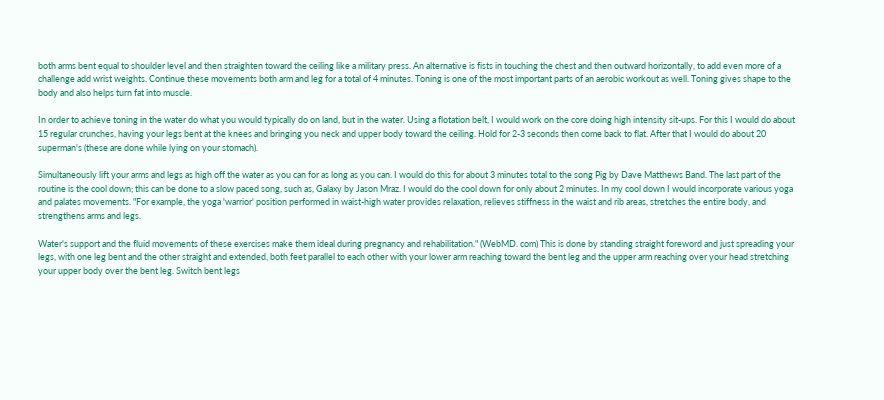both arms bent equal to shoulder level and then straighten toward the ceiling like a military press. An alternative is fists in touching the chest and then outward horizontally, to add even more of a challenge add wrist weights. Continue these movements both arm and leg for a total of 4 minutes. Toning is one of the most important parts of an aerobic workout as well. Toning gives shape to the body and also helps turn fat into muscle.

In order to achieve toning in the water do what you would typically do on land, but in the water. Using a flotation belt, I would work on the core doing high intensity sit-ups. For this I would do about 15 regular crunches, having your legs bent at the knees and bringing you neck and upper body toward the ceiling. Hold for 2-3 seconds then come back to flat. After that I would do about 20 superman's (these are done while lying on your stomach).

Simultaneously lift your arms and legs as high off the water as you can for as long as you can. I would do this for about 3 minutes total to the song Pig by Dave Matthews Band. The last part of the routine is the cool down; this can be done to a slow paced song, such as, Galaxy by Jason Mraz. I would do the cool down for only about 2 minutes. In my cool down I would incorporate various yoga and palates movements. "For example, the yoga 'warrior' position performed in waist-high water provides relaxation, relieves stiffness in the waist and rib areas, stretches the entire body, and strengthens arms and legs.

Water's support and the fluid movements of these exercises make them ideal during pregnancy and rehabilitation." (WebMD. com) This is done by standing straight foreword and just spreading your legs, with one leg bent and the other straight and extended, both feet parallel to each other with your lower arm reaching toward the bent leg and the upper arm reaching over your head stretching your upper body over the bent leg. Switch bent legs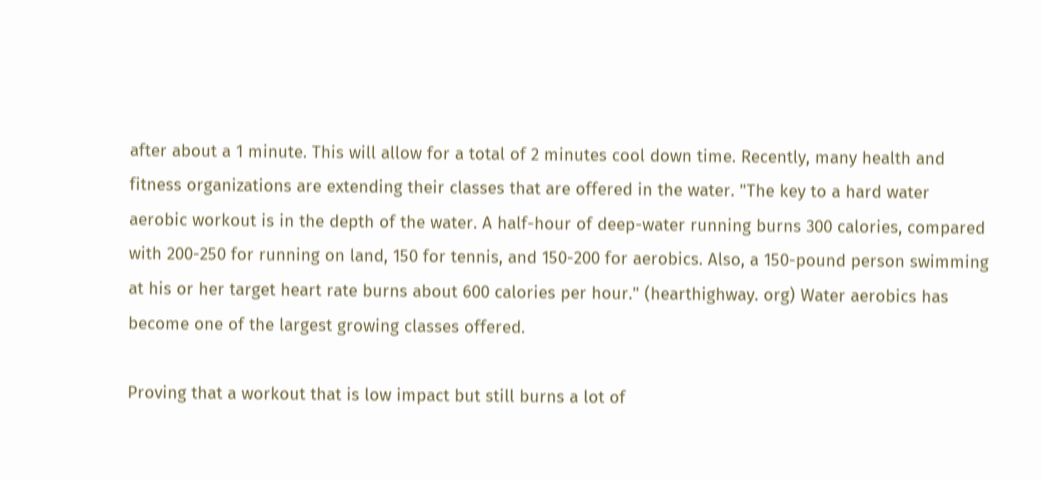after about a 1 minute. This will allow for a total of 2 minutes cool down time. Recently, many health and fitness organizations are extending their classes that are offered in the water. "The key to a hard water aerobic workout is in the depth of the water. A half-hour of deep-water running burns 300 calories, compared with 200-250 for running on land, 150 for tennis, and 150-200 for aerobics. Also, a 150-pound person swimming at his or her target heart rate burns about 600 calories per hour." (hearthighway. org) Water aerobics has become one of the largest growing classes offered.

Proving that a workout that is low impact but still burns a lot of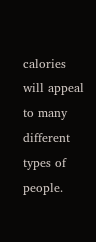calories will appeal to many different types of people.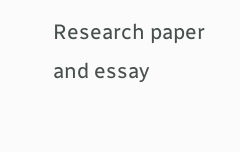Research paper and essay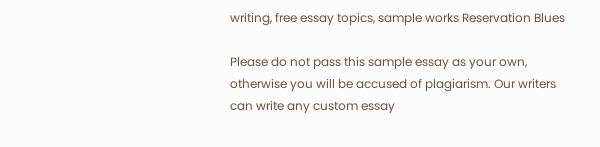writing, free essay topics, sample works Reservation Blues

Please do not pass this sample essay as your own, otherwise you will be accused of plagiarism. Our writers can write any custom essay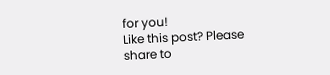for you!
Like this post? Please share to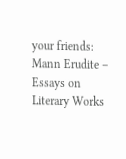your friends:
Mann Erudite – Essays on Literary Works